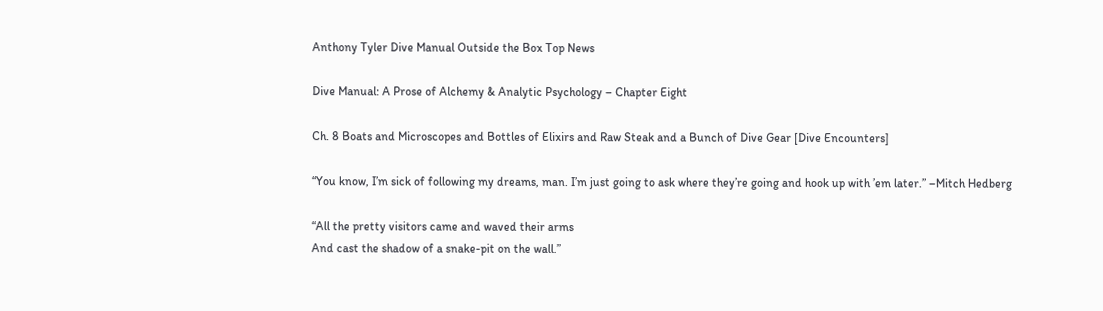Anthony Tyler Dive Manual Outside the Box Top News

Dive Manual: A Prose of Alchemy & Analytic Psychology – Chapter Eight

Ch. 8 Boats and Microscopes and Bottles of Elixirs and Raw Steak and a Bunch of Dive Gear [Dive Encounters]

“You know, I’m sick of following my dreams, man. I’m just going to ask where they’re going and hook up with ’em later.” –Mitch Hedberg

“All the pretty visitors came and waved their arms
And cast the shadow of a snake-pit on the wall.”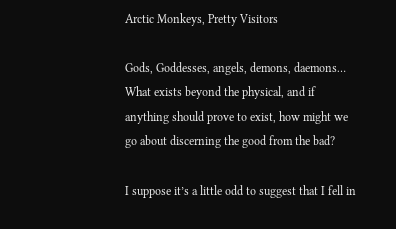Arctic Monkeys, Pretty Visitors

Gods, Goddesses, angels, demons, daemons… What exists beyond the physical, and if anything should prove to exist, how might we go about discerning the good from the bad?

I suppose it’s a little odd to suggest that I fell in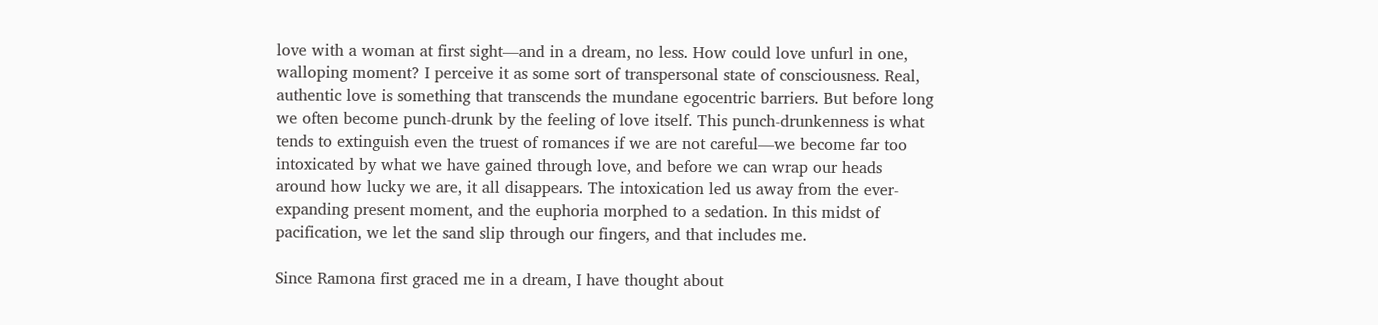love with a woman at first sight—and in a dream, no less. How could love unfurl in one, walloping moment? I perceive it as some sort of transpersonal state of consciousness. Real, authentic love is something that transcends the mundane egocentric barriers. But before long we often become punch-drunk by the feeling of love itself. This punch-drunkenness is what tends to extinguish even the truest of romances if we are not careful—we become far too intoxicated by what we have gained through love, and before we can wrap our heads around how lucky we are, it all disappears. The intoxication led us away from the ever-expanding present moment, and the euphoria morphed to a sedation. In this midst of pacification, we let the sand slip through our fingers, and that includes me.

Since Ramona first graced me in a dream, I have thought about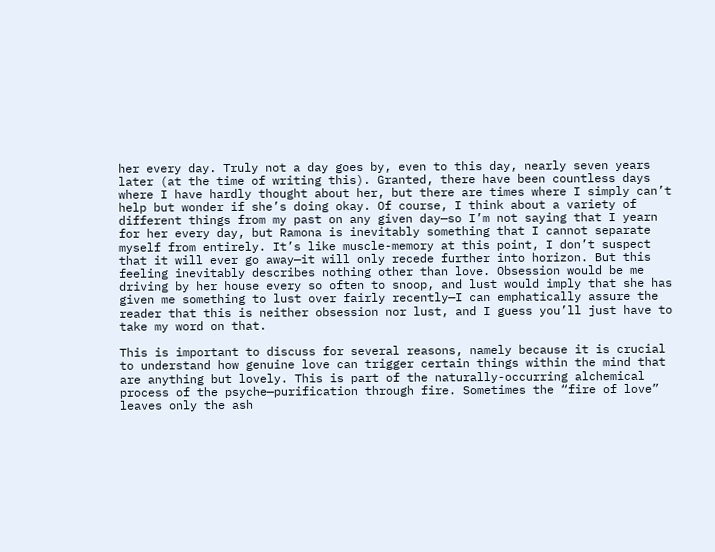her every day. Truly not a day goes by, even to this day, nearly seven years later (at the time of writing this). Granted, there have been countless days where I have hardly thought about her, but there are times where I simply can’t help but wonder if she’s doing okay. Of course, I think about a variety of different things from my past on any given day—so I’m not saying that I yearn for her every day, but Ramona is inevitably something that I cannot separate myself from entirely. It’s like muscle-memory at this point, I don’t suspect that it will ever go away—it will only recede further into horizon. But this feeling inevitably describes nothing other than love. Obsession would be me driving by her house every so often to snoop, and lust would imply that she has given me something to lust over fairly recently—I can emphatically assure the reader that this is neither obsession nor lust, and I guess you’ll just have to take my word on that.

This is important to discuss for several reasons, namely because it is crucial to understand how genuine love can trigger certain things within the mind that are anything but lovely. This is part of the naturally-occurring alchemical process of the psyche—purification through fire. Sometimes the “fire of love” leaves only the ash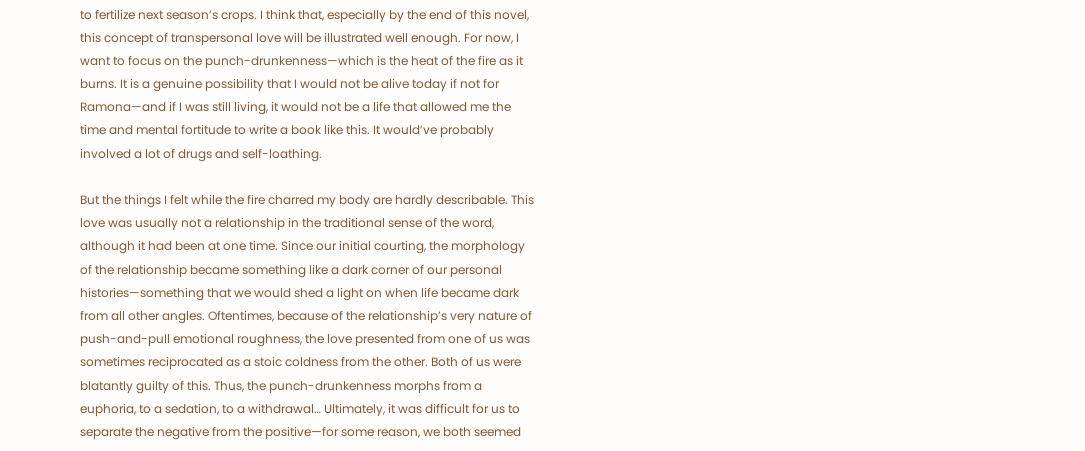to fertilize next season’s crops. I think that, especially by the end of this novel, this concept of transpersonal love will be illustrated well enough. For now, I want to focus on the punch-drunkenness—which is the heat of the fire as it burns. It is a genuine possibility that I would not be alive today if not for Ramona—and if I was still living, it would not be a life that allowed me the time and mental fortitude to write a book like this. It would’ve probably involved a lot of drugs and self-loathing.

But the things I felt while the fire charred my body are hardly describable. This love was usually not a relationship in the traditional sense of the word, although it had been at one time. Since our initial courting, the morphology of the relationship became something like a dark corner of our personal histories—something that we would shed a light on when life became dark from all other angles. Oftentimes, because of the relationship’s very nature of push-and-pull emotional roughness, the love presented from one of us was sometimes reciprocated as a stoic coldness from the other. Both of us were blatantly guilty of this. Thus, the punch-drunkenness morphs from a euphoria, to a sedation, to a withdrawal… Ultimately, it was difficult for us to separate the negative from the positive—for some reason, we both seemed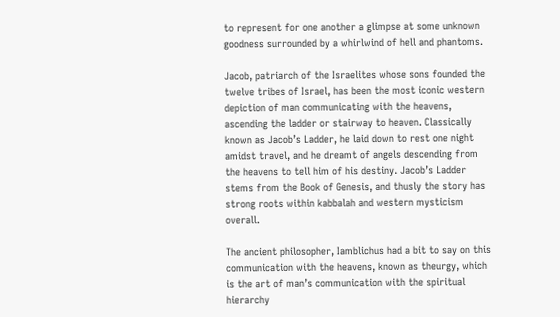to represent for one another a glimpse at some unknown goodness surrounded by a whirlwind of hell and phantoms.

Jacob, patriarch of the Israelites whose sons founded the twelve tribes of Israel, has been the most iconic western depiction of man communicating with the heavens, ascending the ladder or stairway to heaven. Classically known as Jacob’s Ladder, he laid down to rest one night amidst travel, and he dreamt of angels descending from the heavens to tell him of his destiny. Jacob’s Ladder stems from the Book of Genesis, and thusly the story has strong roots within kabbalah and western mysticism overall.

The ancient philosopher, Iamblichus had a bit to say on this communication with the heavens, known as theurgy, which is the art of man’s communication with the spiritual hierarchy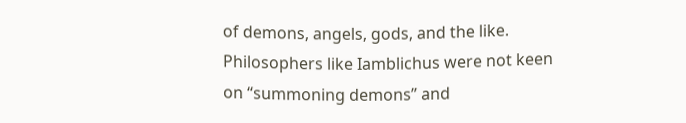of demons, angels, gods, and the like. Philosophers like Iamblichus were not keen on “summoning demons” and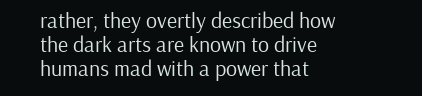rather, they overtly described how the dark arts are known to drive humans mad with a power that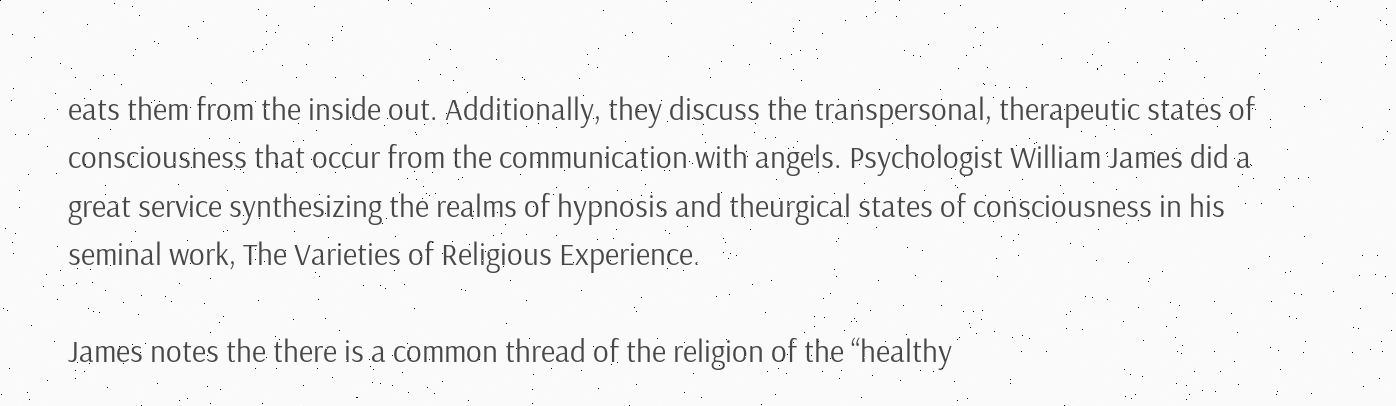eats them from the inside out. Additionally, they discuss the transpersonal, therapeutic states of consciousness that occur from the communication with angels. Psychologist William James did a great service synthesizing the realms of hypnosis and theurgical states of consciousness in his seminal work, The Varieties of Religious Experience.

James notes the there is a common thread of the religion of the “healthy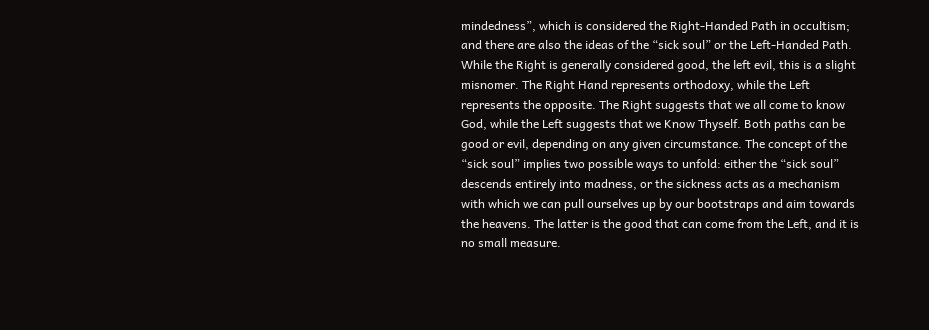mindedness”, which is considered the Right-Handed Path in occultism; and there are also the ideas of the “sick soul” or the Left-Handed Path. While the Right is generally considered good, the left evil, this is a slight misnomer. The Right Hand represents orthodoxy, while the Left represents the opposite. The Right suggests that we all come to know God, while the Left suggests that we Know Thyself. Both paths can be good or evil, depending on any given circumstance. The concept of the “sick soul” implies two possible ways to unfold: either the “sick soul” descends entirely into madness, or the sickness acts as a mechanism with which we can pull ourselves up by our bootstraps and aim towards the heavens. The latter is the good that can come from the Left, and it is no small measure.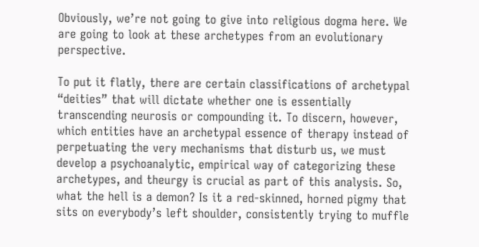Obviously, we’re not going to give into religious dogma here. We are going to look at these archetypes from an evolutionary perspective.

To put it flatly, there are certain classifications of archetypal “deities” that will dictate whether one is essentially transcending neurosis or compounding it. To discern, however, which entities have an archetypal essence of therapy instead of perpetuating the very mechanisms that disturb us, we must develop a psychoanalytic, empirical way of categorizing these archetypes, and theurgy is crucial as part of this analysis. So, what the hell is a demon? Is it a red-skinned, horned pigmy that sits on everybody’s left shoulder, consistently trying to muffle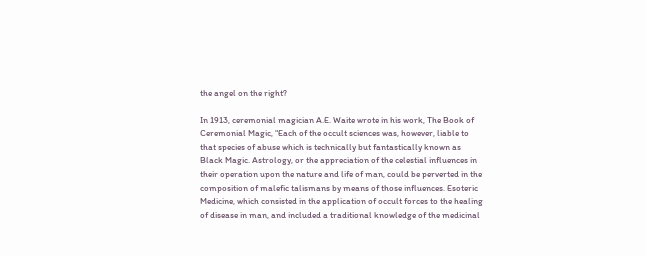the angel on the right?

In 1913, ceremonial magician A.E. Waite wrote in his work, The Book of Ceremonial Magic, “Each of the occult sciences was, however, liable to that species of abuse which is technically but fantastically known as Black Magic. Astrology, or the appreciation of the celestial influences in their operation upon the nature and life of man, could be perverted in the composition of malefic talismans by means of those influences. Esoteric Medicine, which consisted in the application of occult forces to the healing of disease in man, and included a traditional knowledge of the medicinal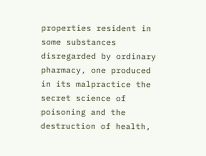properties resident in some substances disregarded by ordinary pharmacy, one produced in its malpractice the secret science of poisoning and the destruction of health,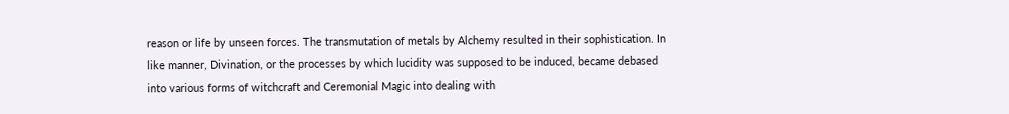reason or life by unseen forces. The transmutation of metals by Alchemy resulted in their sophistication. In like manner, Divination, or the processes by which lucidity was supposed to be induced, became debased into various forms of witchcraft and Ceremonial Magic into dealing with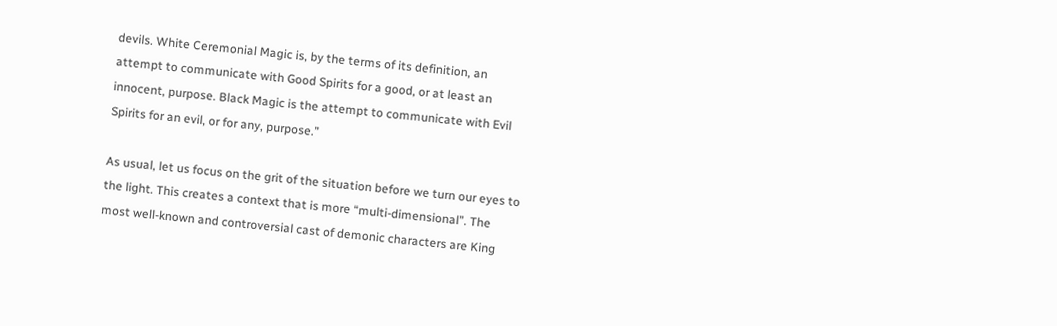devils. White Ceremonial Magic is, by the terms of its definition, an attempt to communicate with Good Spirits for a good, or at least an innocent, purpose. Black Magic is the attempt to communicate with Evil Spirits for an evil, or for any, purpose.”

As usual, let us focus on the grit of the situation before we turn our eyes to the light. This creates a context that is more “multi-dimensional”. The most well-known and controversial cast of demonic characters are King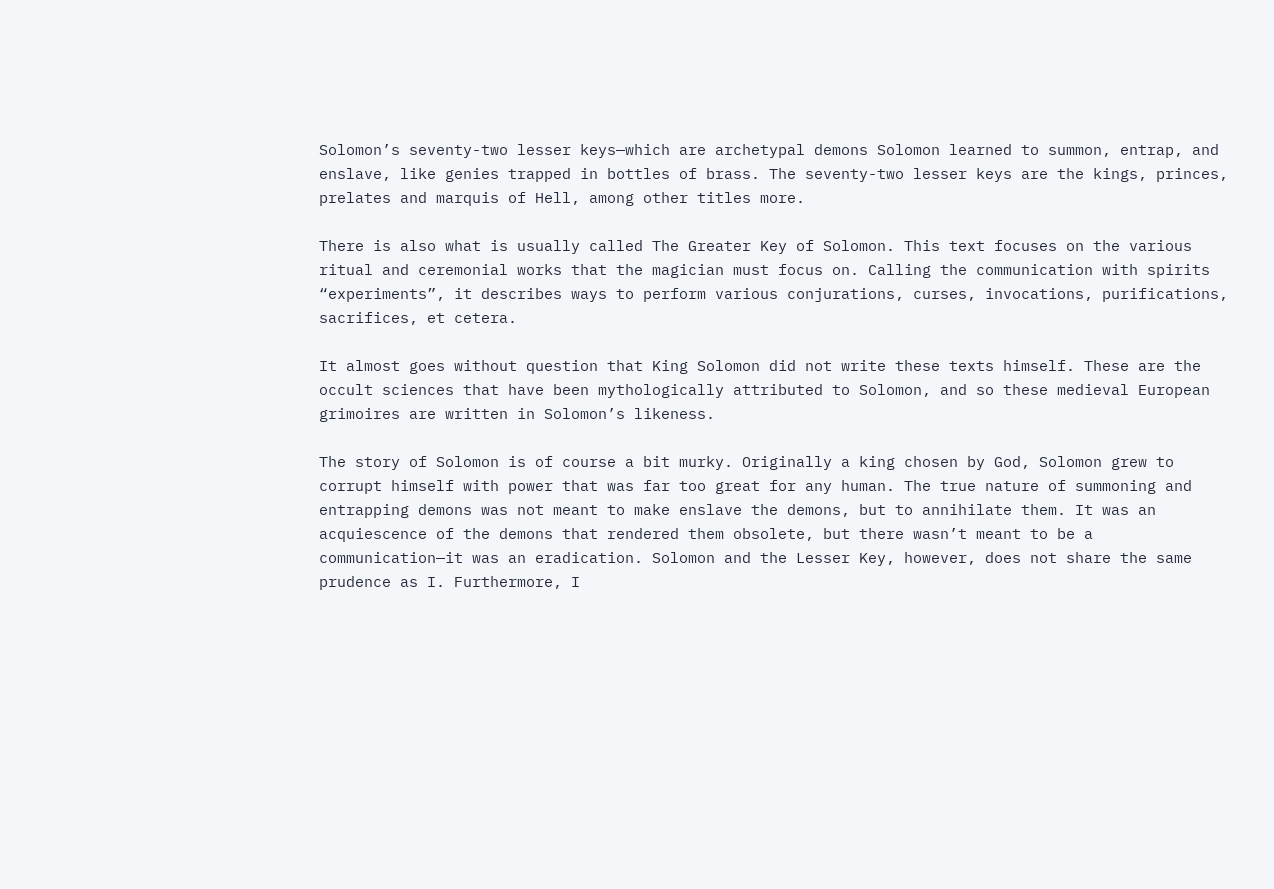Solomon’s seventy-two lesser keys—which are archetypal demons Solomon learned to summon, entrap, and enslave, like genies trapped in bottles of brass. The seventy-two lesser keys are the kings, princes, prelates and marquis of Hell, among other titles more.

There is also what is usually called The Greater Key of Solomon. This text focuses on the various ritual and ceremonial works that the magician must focus on. Calling the communication with spirits “experiments”, it describes ways to perform various conjurations, curses, invocations, purifications, sacrifices, et cetera.

It almost goes without question that King Solomon did not write these texts himself. These are the occult sciences that have been mythologically attributed to Solomon, and so these medieval European grimoires are written in Solomon’s likeness.

The story of Solomon is of course a bit murky. Originally a king chosen by God, Solomon grew to corrupt himself with power that was far too great for any human. The true nature of summoning and entrapping demons was not meant to make enslave the demons, but to annihilate them. It was an acquiescence of the demons that rendered them obsolete, but there wasn’t meant to be a communication—it was an eradication. Solomon and the Lesser Key, however, does not share the same prudence as I. Furthermore, I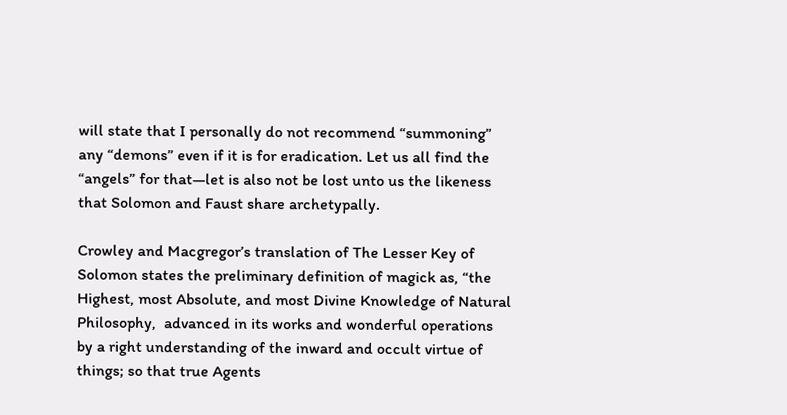will state that I personally do not recommend “summoning” any “demons” even if it is for eradication. Let us all find the “angels” for that—let is also not be lost unto us the likeness that Solomon and Faust share archetypally.

Crowley and Macgregor’s translation of The Lesser Key of Solomon states the preliminary definition of magick as, “the Highest, most Absolute, and most Divine Knowledge of Natural Philosophy,  advanced in its works and wonderful operations by a right understanding of the inward and occult virtue of things; so that true Agents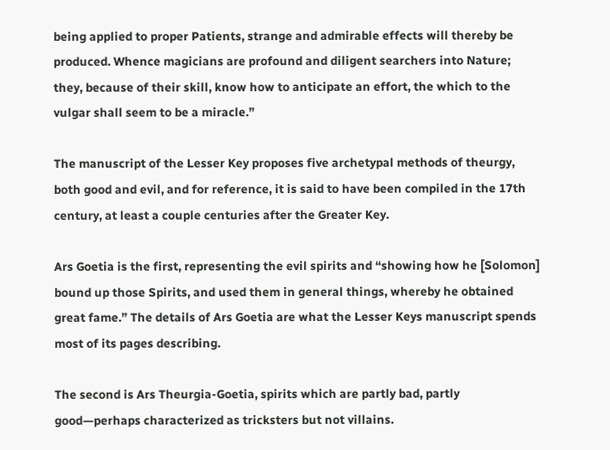being applied to proper Patients, strange and admirable effects will thereby be produced. Whence magicians are profound and diligent searchers into Nature; they, because of their skill, know how to anticipate an effort, the which to the vulgar shall seem to be a miracle.”

The manuscript of the Lesser Key proposes five archetypal methods of theurgy, both good and evil, and for reference, it is said to have been compiled in the 17th century, at least a couple centuries after the Greater Key.

Ars Goetia is the first, representing the evil spirits and “showing how he [Solomon] bound up those Spirits, and used them in general things, whereby he obtained great fame.” The details of Ars Goetia are what the Lesser Keys manuscript spends most of its pages describing.

The second is Ars Theurgia-Goetia, spirits which are partly bad, partly good—perhaps characterized as tricksters but not villains.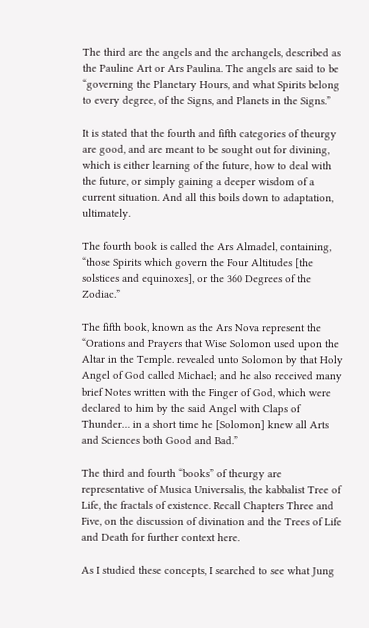The third are the angels and the archangels, described as the Pauline Art or Ars Paulina. The angels are said to be “governing the Planetary Hours, and what Spirits belong to every degree, of the Signs, and Planets in the Signs.”

It is stated that the fourth and fifth categories of theurgy are good, and are meant to be sought out for divining, which is either learning of the future, how to deal with the future, or simply gaining a deeper wisdom of a current situation. And all this boils down to adaptation, ultimately.

The fourth book is called the Ars Almadel, containing, “those Spirits which govern the Four Altitudes [the solstices and equinoxes], or the 360 Degrees of the Zodiac.”

The fifth book, known as the Ars Nova represent the “Orations and Prayers that Wise Solomon used upon the Altar in the Temple. revealed unto Solomon by that Holy Angel of God called Michael; and he also received many brief Notes written with the Finger of God, which were declared to him by the said Angel with Claps of Thunder… in a short time he [Solomon] knew all Arts and Sciences both Good and Bad.”

The third and fourth “books” of theurgy are representative of Musica Universalis, the kabbalist Tree of Life, the fractals of existence. Recall Chapters Three and Five, on the discussion of divination and the Trees of Life and Death for further context here.

As I studied these concepts, I searched to see what Jung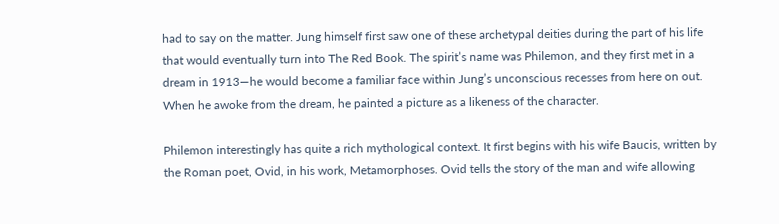had to say on the matter. Jung himself first saw one of these archetypal deities during the part of his life that would eventually turn into The Red Book. The spirit’s name was Philemon, and they first met in a dream in 1913—he would become a familiar face within Jung’s unconscious recesses from here on out. When he awoke from the dream, he painted a picture as a likeness of the character.

Philemon interestingly has quite a rich mythological context. It first begins with his wife Baucis, written by the Roman poet, Ovid, in his work, Metamorphoses. Ovid tells the story of the man and wife allowing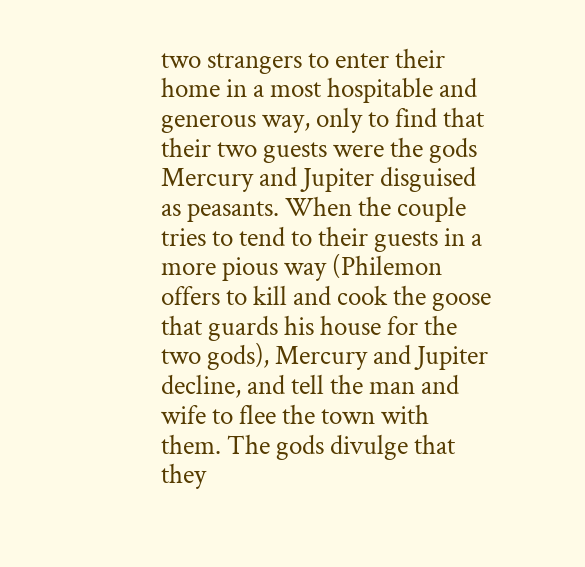two strangers to enter their home in a most hospitable and generous way, only to find that their two guests were the gods Mercury and Jupiter disguised as peasants. When the couple tries to tend to their guests in a more pious way (Philemon offers to kill and cook the goose that guards his house for the two gods), Mercury and Jupiter decline, and tell the man and wife to flee the town with them. The gods divulge that they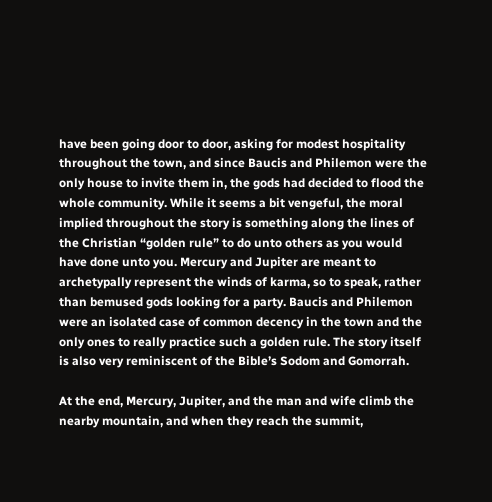have been going door to door, asking for modest hospitality throughout the town, and since Baucis and Philemon were the only house to invite them in, the gods had decided to flood the whole community. While it seems a bit vengeful, the moral implied throughout the story is something along the lines of the Christian “golden rule” to do unto others as you would have done unto you. Mercury and Jupiter are meant to archetypally represent the winds of karma, so to speak, rather than bemused gods looking for a party. Baucis and Philemon were an isolated case of common decency in the town and the only ones to really practice such a golden rule. The story itself is also very reminiscent of the Bible’s Sodom and Gomorrah.

At the end, Mercury, Jupiter, and the man and wife climb the nearby mountain, and when they reach the summit,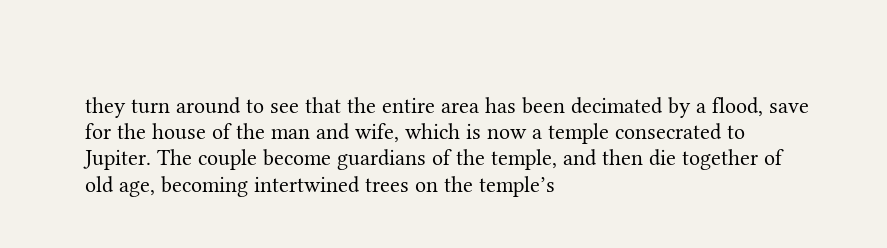they turn around to see that the entire area has been decimated by a flood, save for the house of the man and wife, which is now a temple consecrated to Jupiter. The couple become guardians of the temple, and then die together of old age, becoming intertwined trees on the temple’s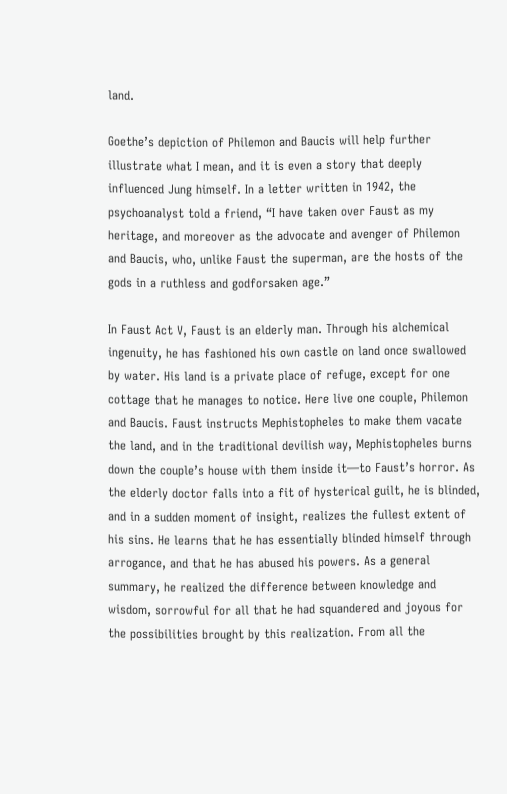land.

Goethe’s depiction of Philemon and Baucis will help further illustrate what I mean, and it is even a story that deeply influenced Jung himself. In a letter written in 1942, the psychoanalyst told a friend, “I have taken over Faust as my heritage, and moreover as the advocate and avenger of Philemon and Baucis, who, unlike Faust the superman, are the hosts of the gods in a ruthless and godforsaken age.”

In Faust Act V, Faust is an elderly man. Through his alchemical ingenuity, he has fashioned his own castle on land once swallowed by water. His land is a private place of refuge, except for one cottage that he manages to notice. Here live one couple, Philemon and Baucis. Faust instructs Mephistopheles to make them vacate the land, and in the traditional devilish way, Mephistopheles burns down the couple’s house with them inside it—to Faust’s horror. As the elderly doctor falls into a fit of hysterical guilt, he is blinded, and in a sudden moment of insight, realizes the fullest extent of his sins. He learns that he has essentially blinded himself through arrogance, and that he has abused his powers. As a general summary, he realized the difference between knowledge and wisdom, sorrowful for all that he had squandered and joyous for the possibilities brought by this realization. From all the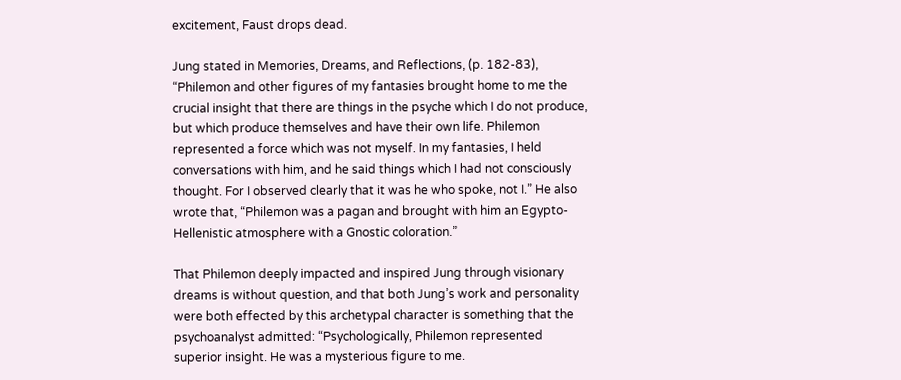excitement, Faust drops dead.

Jung stated in Memories, Dreams, and Reflections, (p. 182-83), “Philemon and other figures of my fantasies brought home to me the crucial insight that there are things in the psyche which I do not produce, but which produce themselves and have their own life. Philemon represented a force which was not myself. In my fantasies, I held conversations with him, and he said things which I had not consciously thought. For I observed clearly that it was he who spoke, not I.” He also wrote that, “Philemon was a pagan and brought with him an Egypto-Hellenistic atmosphere with a Gnostic coloration.”

That Philemon deeply impacted and inspired Jung through visionary dreams is without question, and that both Jung’s work and personality were both effected by this archetypal character is something that the psychoanalyst admitted: “Psychologically, Philemon represented superior insight. He was a mysterious figure to me.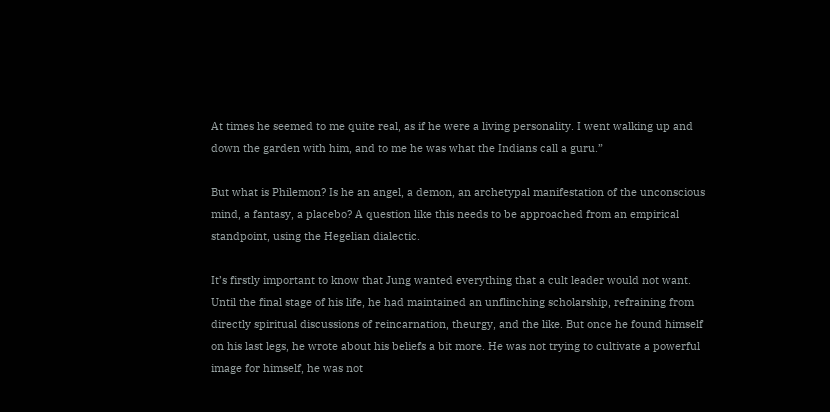At times he seemed to me quite real, as if he were a living personality. I went walking up and down the garden with him, and to me he was what the Indians call a guru.”

But what is Philemon? Is he an angel, a demon, an archetypal manifestation of the unconscious mind, a fantasy, a placebo? A question like this needs to be approached from an empirical standpoint, using the Hegelian dialectic.

It’s firstly important to know that Jung wanted everything that a cult leader would not want. Until the final stage of his life, he had maintained an unflinching scholarship, refraining from directly spiritual discussions of reincarnation, theurgy, and the like. But once he found himself on his last legs, he wrote about his beliefs a bit more. He was not trying to cultivate a powerful image for himself, he was not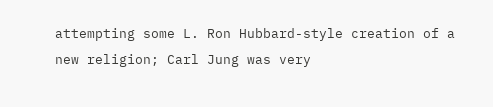attempting some L. Ron Hubbard-style creation of a new religion; Carl Jung was very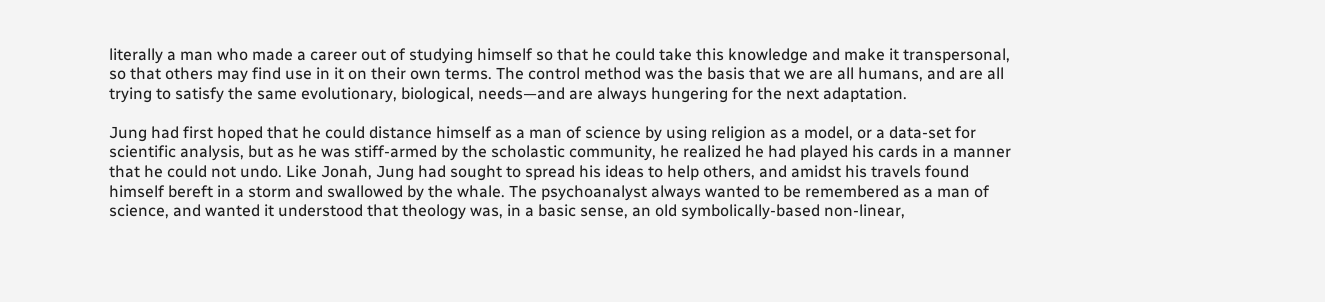literally a man who made a career out of studying himself so that he could take this knowledge and make it transpersonal, so that others may find use in it on their own terms. The control method was the basis that we are all humans, and are all trying to satisfy the same evolutionary, biological, needs—and are always hungering for the next adaptation.

Jung had first hoped that he could distance himself as a man of science by using religion as a model, or a data-set for scientific analysis, but as he was stiff-armed by the scholastic community, he realized he had played his cards in a manner that he could not undo. Like Jonah, Jung had sought to spread his ideas to help others, and amidst his travels found himself bereft in a storm and swallowed by the whale. The psychoanalyst always wanted to be remembered as a man of science, and wanted it understood that theology was, in a basic sense, an old symbolically-based non-linear,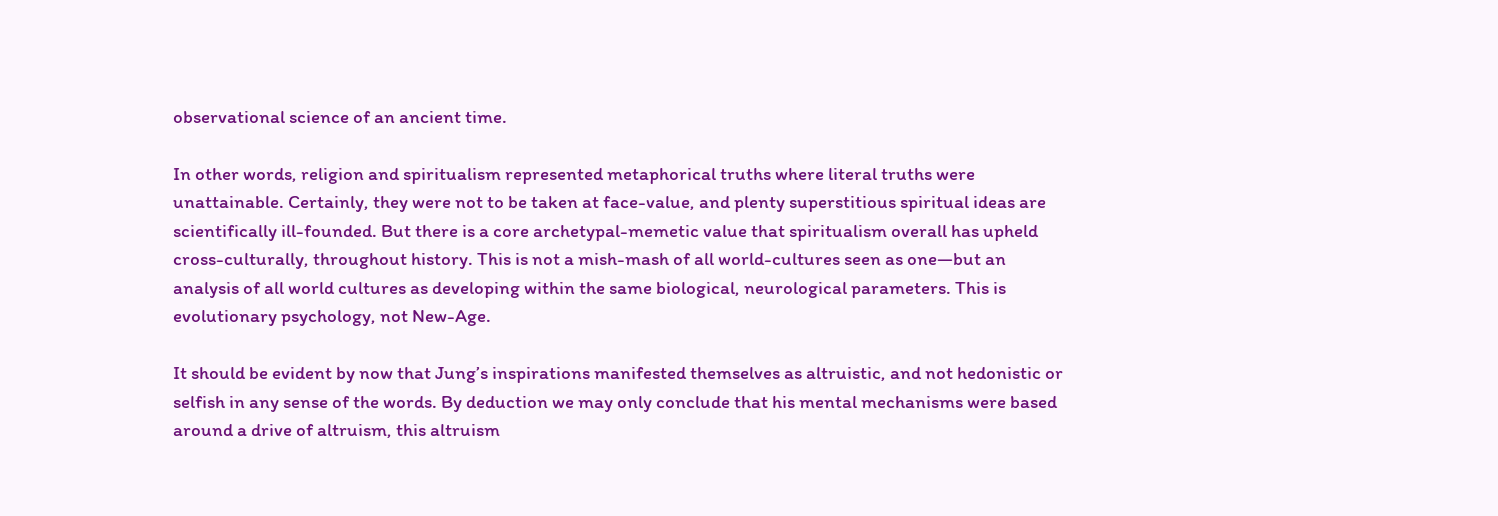observational science of an ancient time.

In other words, religion and spiritualism represented metaphorical truths where literal truths were unattainable. Certainly, they were not to be taken at face-value, and plenty superstitious spiritual ideas are scientifically ill-founded. But there is a core archetypal-memetic value that spiritualism overall has upheld cross-culturally, throughout history. This is not a mish-mash of all world-cultures seen as one—but an analysis of all world cultures as developing within the same biological, neurological parameters. This is evolutionary psychology, not New-Age.

It should be evident by now that Jung’s inspirations manifested themselves as altruistic, and not hedonistic or selfish in any sense of the words. By deduction we may only conclude that his mental mechanisms were based around a drive of altruism, this altruism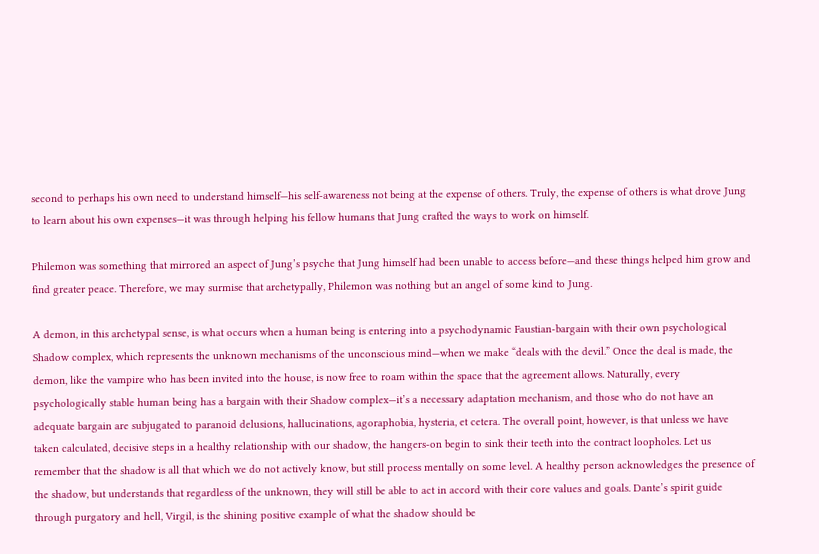second to perhaps his own need to understand himself—his self-awareness not being at the expense of others. Truly, the expense of others is what drove Jung to learn about his own expenses—it was through helping his fellow humans that Jung crafted the ways to work on himself.

Philemon was something that mirrored an aspect of Jung’s psyche that Jung himself had been unable to access before—and these things helped him grow and find greater peace. Therefore, we may surmise that archetypally, Philemon was nothing but an angel of some kind to Jung.

A demon, in this archetypal sense, is what occurs when a human being is entering into a psychodynamic Faustian-bargain with their own psychological Shadow complex, which represents the unknown mechanisms of the unconscious mind—when we make “deals with the devil.” Once the deal is made, the demon, like the vampire who has been invited into the house, is now free to roam within the space that the agreement allows. Naturally, every psychologically stable human being has a bargain with their Shadow complex—it’s a necessary adaptation mechanism, and those who do not have an adequate bargain are subjugated to paranoid delusions, hallucinations, agoraphobia, hysteria, et cetera. The overall point, however, is that unless we have taken calculated, decisive steps in a healthy relationship with our shadow, the hangers-on begin to sink their teeth into the contract loopholes. Let us remember that the shadow is all that which we do not actively know, but still process mentally on some level. A healthy person acknowledges the presence of the shadow, but understands that regardless of the unknown, they will still be able to act in accord with their core values and goals. Dante’s spirit guide through purgatory and hell, Virgil, is the shining positive example of what the shadow should be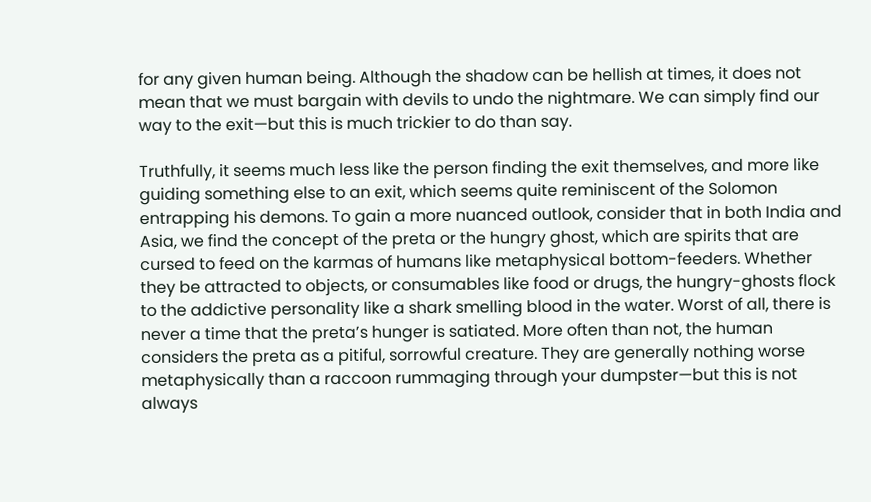for any given human being. Although the shadow can be hellish at times, it does not mean that we must bargain with devils to undo the nightmare. We can simply find our way to the exit—but this is much trickier to do than say.

Truthfully, it seems much less like the person finding the exit themselves, and more like guiding something else to an exit, which seems quite reminiscent of the Solomon entrapping his demons. To gain a more nuanced outlook, consider that in both India and Asia, we find the concept of the preta or the hungry ghost, which are spirits that are cursed to feed on the karmas of humans like metaphysical bottom-feeders. Whether they be attracted to objects, or consumables like food or drugs, the hungry-ghosts flock to the addictive personality like a shark smelling blood in the water. Worst of all, there is never a time that the preta’s hunger is satiated. More often than not, the human considers the preta as a pitiful, sorrowful creature. They are generally nothing worse metaphysically than a raccoon rummaging through your dumpster—but this is not always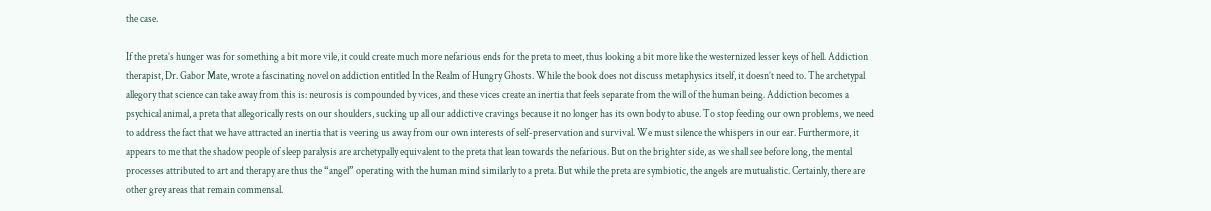the case.

If the preta’s hunger was for something a bit more vile, it could create much more nefarious ends for the preta to meet, thus looking a bit more like the westernized lesser keys of hell. Addiction therapist, Dr. Gabor Mate, wrote a fascinating novel on addiction entitled In the Realm of Hungry Ghosts. While the book does not discuss metaphysics itself, it doesn’t need to. The archetypal allegory that science can take away from this is: neurosis is compounded by vices, and these vices create an inertia that feels separate from the will of the human being. Addiction becomes a psychical animal, a preta that allegorically rests on our shoulders, sucking up all our addictive cravings because it no longer has its own body to abuse. To stop feeding our own problems, we need to address the fact that we have attracted an inertia that is veering us away from our own interests of self-preservation and survival. We must silence the whispers in our ear. Furthermore, it appears to me that the shadow people of sleep paralysis are archetypally equivalent to the preta that lean towards the nefarious. But on the brighter side, as we shall see before long, the mental processes attributed to art and therapy are thus the “angel” operating with the human mind similarly to a preta. But while the preta are symbiotic, the angels are mutualistic. Certainly, there are other grey areas that remain commensal.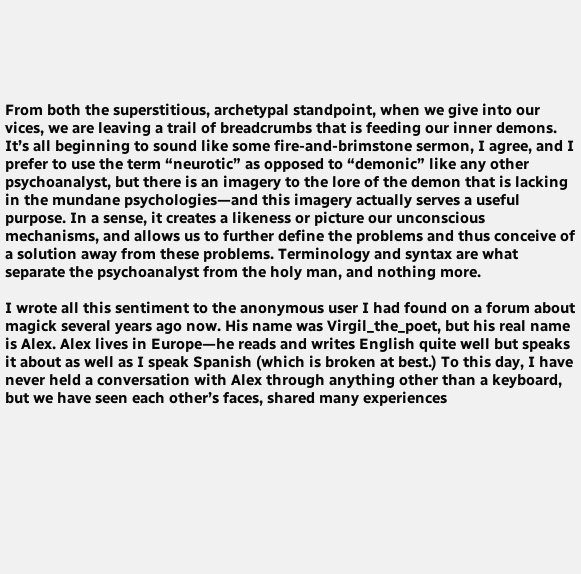From both the superstitious, archetypal standpoint, when we give into our vices, we are leaving a trail of breadcrumbs that is feeding our inner demons. It’s all beginning to sound like some fire-and-brimstone sermon, I agree, and I prefer to use the term “neurotic” as opposed to “demonic” like any other psychoanalyst, but there is an imagery to the lore of the demon that is lacking in the mundane psychologies—and this imagery actually serves a useful purpose. In a sense, it creates a likeness or picture our unconscious mechanisms, and allows us to further define the problems and thus conceive of a solution away from these problems. Terminology and syntax are what separate the psychoanalyst from the holy man, and nothing more.

I wrote all this sentiment to the anonymous user I had found on a forum about magick several years ago now. His name was Virgil_the_poet, but his real name is Alex. Alex lives in Europe—he reads and writes English quite well but speaks it about as well as I speak Spanish (which is broken at best.) To this day, I have never held a conversation with Alex through anything other than a keyboard, but we have seen each other’s faces, shared many experiences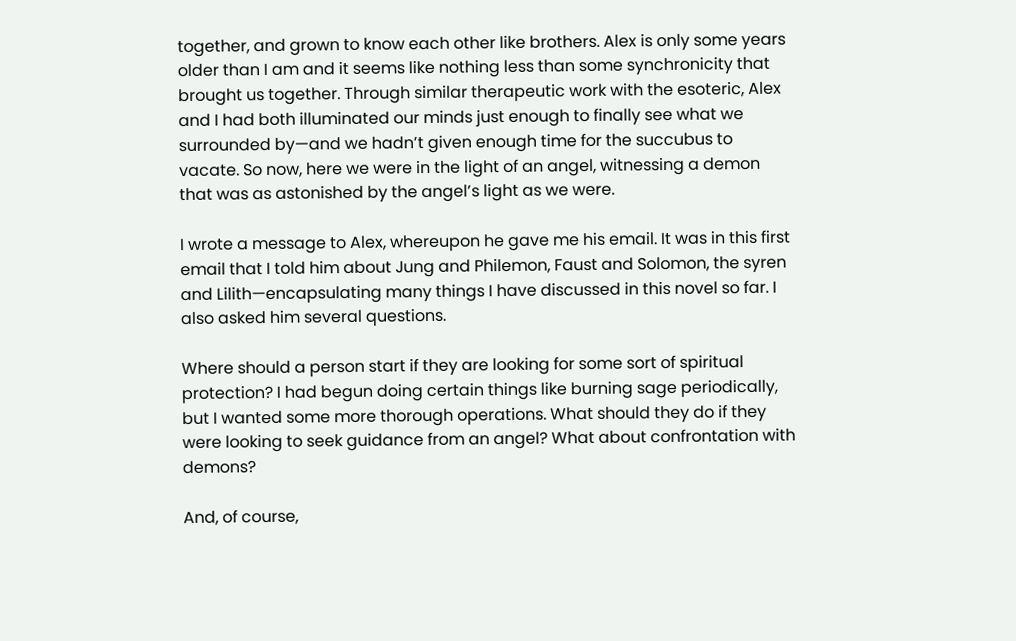together, and grown to know each other like brothers. Alex is only some years older than I am and it seems like nothing less than some synchronicity that brought us together. Through similar therapeutic work with the esoteric, Alex and I had both illuminated our minds just enough to finally see what we surrounded by—and we hadn’t given enough time for the succubus to vacate. So now, here we were in the light of an angel, witnessing a demon that was as astonished by the angel’s light as we were.

I wrote a message to Alex, whereupon he gave me his email. It was in this first email that I told him about Jung and Philemon, Faust and Solomon, the syren and Lilith—encapsulating many things I have discussed in this novel so far. I also asked him several questions.

Where should a person start if they are looking for some sort of spiritual protection? I had begun doing certain things like burning sage periodically, but I wanted some more thorough operations. What should they do if they were looking to seek guidance from an angel? What about confrontation with demons?

And, of course,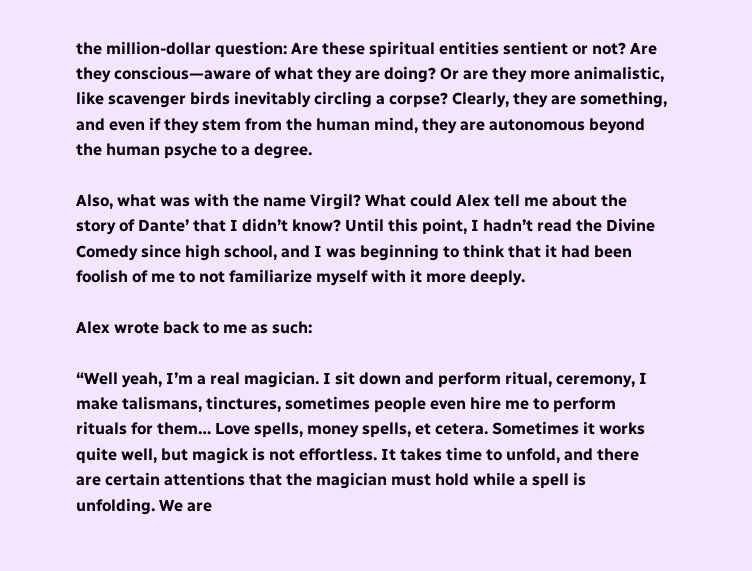the million-dollar question: Are these spiritual entities sentient or not? Are they conscious—aware of what they are doing? Or are they more animalistic, like scavenger birds inevitably circling a corpse? Clearly, they are something, and even if they stem from the human mind, they are autonomous beyond the human psyche to a degree.

Also, what was with the name Virgil? What could Alex tell me about the story of Dante’ that I didn’t know? Until this point, I hadn’t read the Divine Comedy since high school, and I was beginning to think that it had been foolish of me to not familiarize myself with it more deeply.

Alex wrote back to me as such:

“Well yeah, I’m a real magician. I sit down and perform ritual, ceremony, I make talismans, tinctures, sometimes people even hire me to perform rituals for them… Love spells, money spells, et cetera. Sometimes it works quite well, but magick is not effortless. It takes time to unfold, and there are certain attentions that the magician must hold while a spell is unfolding. We are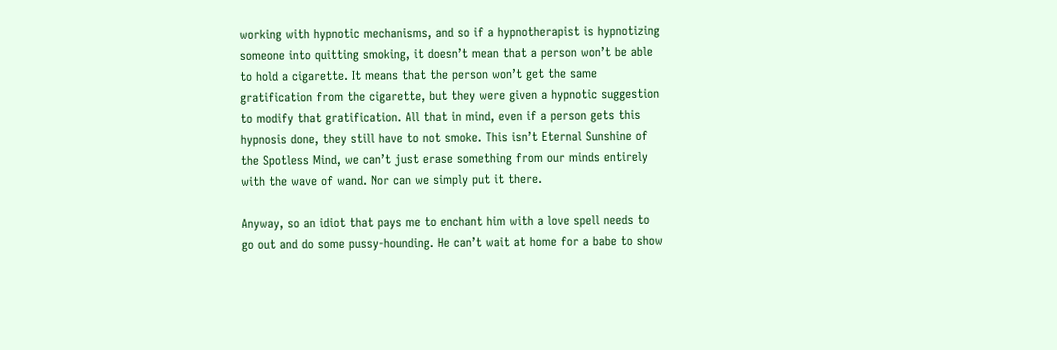working with hypnotic mechanisms, and so if a hypnotherapist is hypnotizing someone into quitting smoking, it doesn’t mean that a person won’t be able to hold a cigarette. It means that the person won’t get the same gratification from the cigarette, but they were given a hypnotic suggestion to modify that gratification. All that in mind, even if a person gets this hypnosis done, they still have to not smoke. This isn’t Eternal Sunshine of the Spotless Mind, we can’t just erase something from our minds entirely with the wave of wand. Nor can we simply put it there.

Anyway, so an idiot that pays me to enchant him with a love spell needs to go out and do some pussy-hounding. He can’t wait at home for a babe to show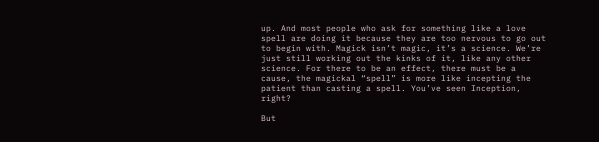up. And most people who ask for something like a love spell are doing it because they are too nervous to go out to begin with. Magick isn’t magic, it’s a science. We’re just still working out the kinks of it, like any other science. For there to be an effect, there must be a cause, the magickal “spell” is more like incepting the patient than casting a spell. You’ve seen Inception, right?

But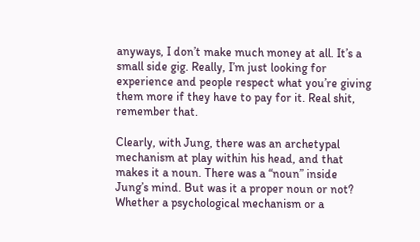anyways, I don’t make much money at all. It’s a small side gig. Really, I’m just looking for experience and people respect what you’re giving them more if they have to pay for it. Real shit, remember that.

Clearly, with Jung, there was an archetypal mechanism at play within his head, and that makes it a noun. There was a “noun” inside Jung’s mind. But was it a proper noun or not? Whether a psychological mechanism or a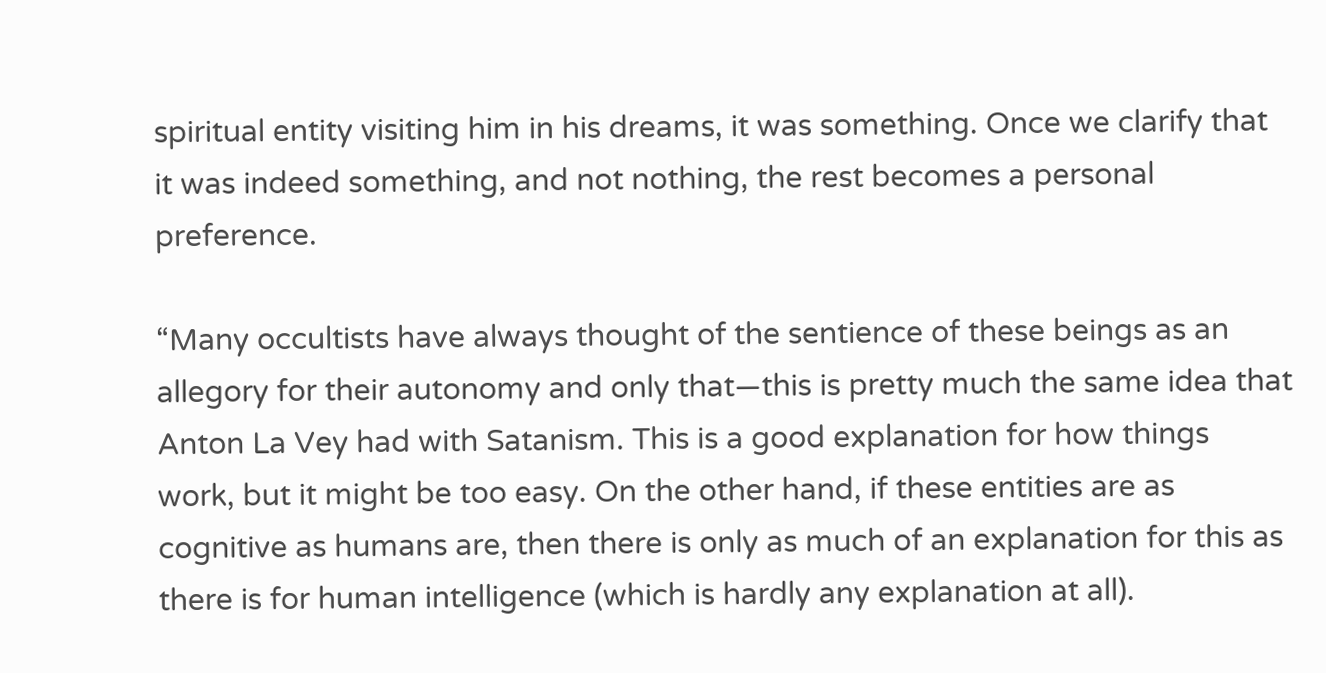spiritual entity visiting him in his dreams, it was something. Once we clarify that it was indeed something, and not nothing, the rest becomes a personal preference.

“Many occultists have always thought of the sentience of these beings as an allegory for their autonomy and only that—this is pretty much the same idea that Anton La Vey had with Satanism. This is a good explanation for how things work, but it might be too easy. On the other hand, if these entities are as cognitive as humans are, then there is only as much of an explanation for this as there is for human intelligence (which is hardly any explanation at all).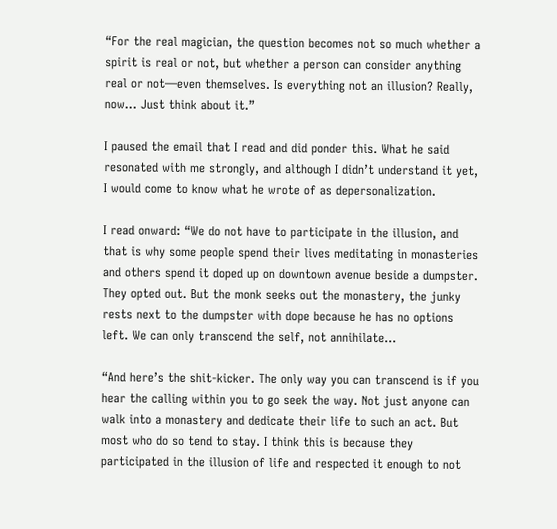“For the real magician, the question becomes not so much whether a spirit is real or not, but whether a person can consider anything real or not—even themselves. Is everything not an illusion? Really, now… Just think about it.”

I paused the email that I read and did ponder this. What he said resonated with me strongly, and although I didn’t understand it yet, I would come to know what he wrote of as depersonalization.

I read onward: “We do not have to participate in the illusion, and that is why some people spend their lives meditating in monasteries and others spend it doped up on downtown avenue beside a dumpster. They opted out. But the monk seeks out the monastery, the junky rests next to the dumpster with dope because he has no options left. We can only transcend the self, not annihilate…

“And here’s the shit-kicker. The only way you can transcend is if you hear the calling within you to go seek the way. Not just anyone can walk into a monastery and dedicate their life to such an act. But most who do so tend to stay. I think this is because they participated in the illusion of life and respected it enough to not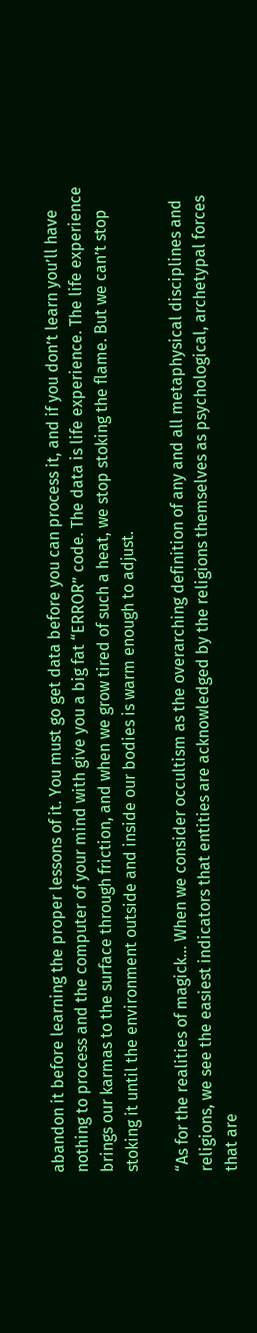abandon it before learning the proper lessons of it. You must go get data before you can process it, and if you don’t learn you’ll have nothing to process and the computer of your mind with give you a big fat “ERROR” code. The data is life experience. The life experience brings our karmas to the surface through friction, and when we grow tired of such a heat, we stop stoking the flame. But we can’t stop stoking it until the environment outside and inside our bodies is warm enough to adjust.

“As for the realities of magick… When we consider occultism as the overarching definition of any and all metaphysical disciplines and religions, we see the easiest indicators that entities are acknowledged by the religions themselves as psychological, archetypal forces that are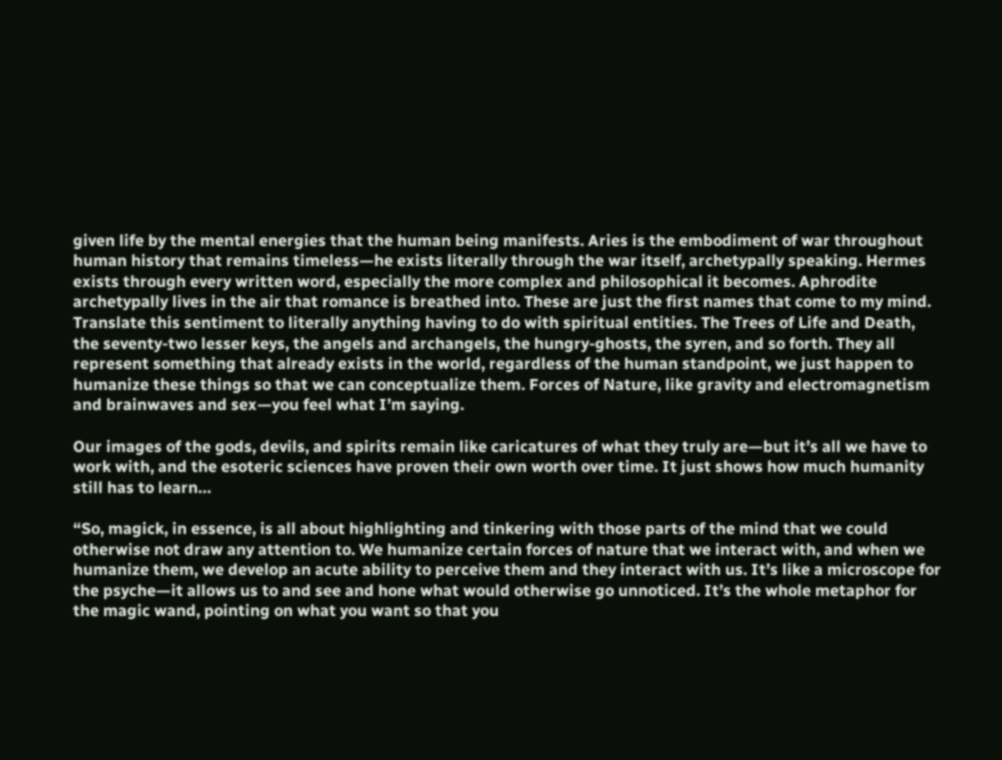given life by the mental energies that the human being manifests. Aries is the embodiment of war throughout human history that remains timeless—he exists literally through the war itself, archetypally speaking. Hermes exists through every written word, especially the more complex and philosophical it becomes. Aphrodite archetypally lives in the air that romance is breathed into. These are just the first names that come to my mind. Translate this sentiment to literally anything having to do with spiritual entities. The Trees of Life and Death, the seventy-two lesser keys, the angels and archangels, the hungry-ghosts, the syren, and so forth. They all represent something that already exists in the world, regardless of the human standpoint, we just happen to humanize these things so that we can conceptualize them. Forces of Nature, like gravity and electromagnetism and brainwaves and sex—you feel what I’m saying.

Our images of the gods, devils, and spirits remain like caricatures of what they truly are—but it’s all we have to work with, and the esoteric sciences have proven their own worth over time. It just shows how much humanity still has to learn…

“So, magick, in essence, is all about highlighting and tinkering with those parts of the mind that we could otherwise not draw any attention to. We humanize certain forces of nature that we interact with, and when we humanize them, we develop an acute ability to perceive them and they interact with us. It’s like a microscope for the psyche—it allows us to and see and hone what would otherwise go unnoticed. It’s the whole metaphor for the magic wand, pointing on what you want so that you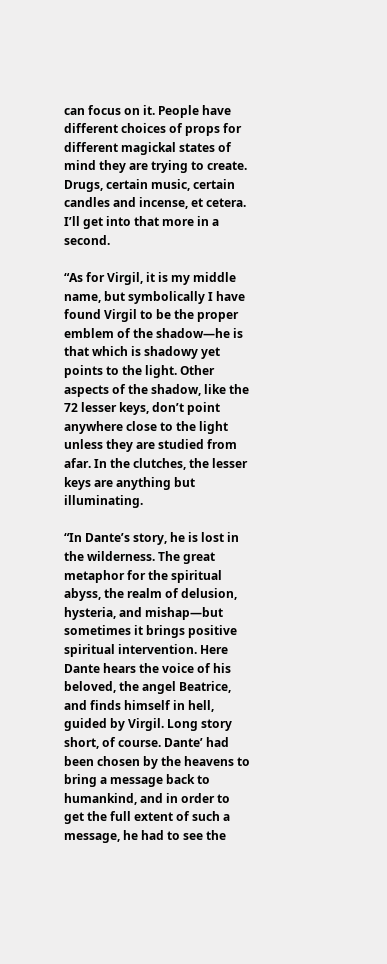can focus on it. People have different choices of props for different magickal states of mind they are trying to create. Drugs, certain music, certain candles and incense, et cetera. I’ll get into that more in a second.

“As for Virgil, it is my middle name, but symbolically I have found Virgil to be the proper emblem of the shadow—he is that which is shadowy yet points to the light. Other aspects of the shadow, like the 72 lesser keys, don’t point anywhere close to the light unless they are studied from afar. In the clutches, the lesser keys are anything but illuminating.

“In Dante’s story, he is lost in the wilderness. The great metaphor for the spiritual abyss, the realm of delusion, hysteria, and mishap—but sometimes it brings positive spiritual intervention. Here Dante hears the voice of his beloved, the angel Beatrice, and finds himself in hell, guided by Virgil. Long story short, of course. Dante’ had been chosen by the heavens to bring a message back to humankind, and in order to get the full extent of such a message, he had to see the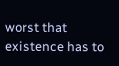worst that existence has to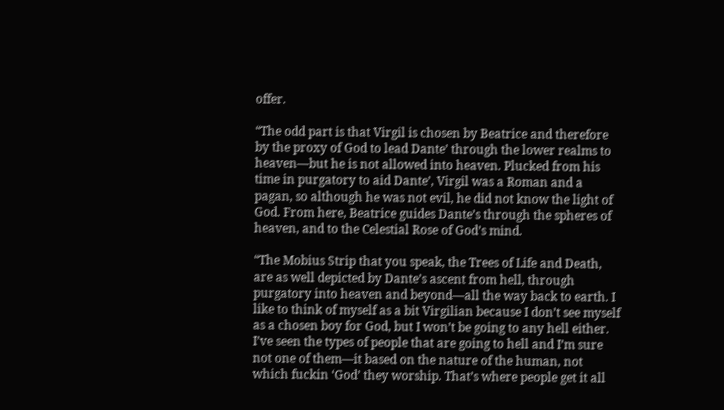offer.

“The odd part is that Virgil is chosen by Beatrice and therefore by the proxy of God to lead Dante’ through the lower realms to heaven—but he is not allowed into heaven. Plucked from his time in purgatory to aid Dante’, Virgil was a Roman and a pagan, so although he was not evil, he did not know the light of God. From here, Beatrice guides Dante’s through the spheres of heaven, and to the Celestial Rose of God’s mind.

“The Mobius Strip that you speak, the Trees of Life and Death, are as well depicted by Dante’s ascent from hell, through purgatory into heaven and beyond—all the way back to earth. I like to think of myself as a bit Virgilian because I don’t see myself as a chosen boy for God, but I won’t be going to any hell either. I’ve seen the types of people that are going to hell and I’m sure not one of them—it based on the nature of the human, not which fuckin ‘God’ they worship. That’s where people get it all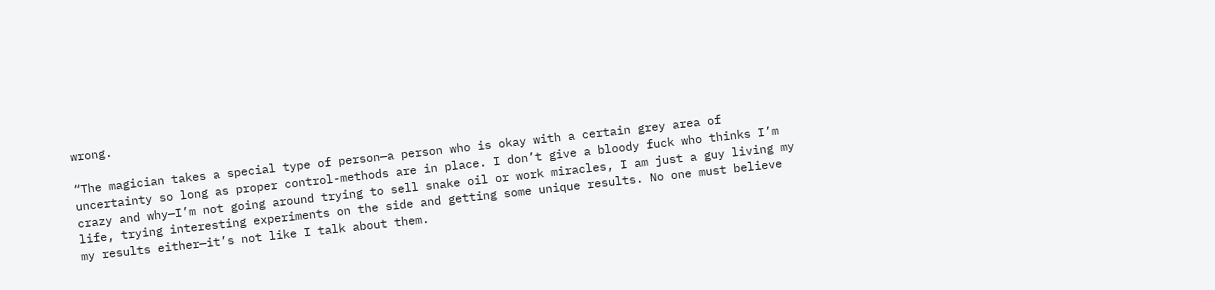wrong.

“The magician takes a special type of person—a person who is okay with a certain grey area of uncertainty so long as proper control-methods are in place. I don’t give a bloody fuck who thinks I’m crazy and why—I’m not going around trying to sell snake oil or work miracles, I am just a guy living my life, trying interesting experiments on the side and getting some unique results. No one must believe my results either—it’s not like I talk about them.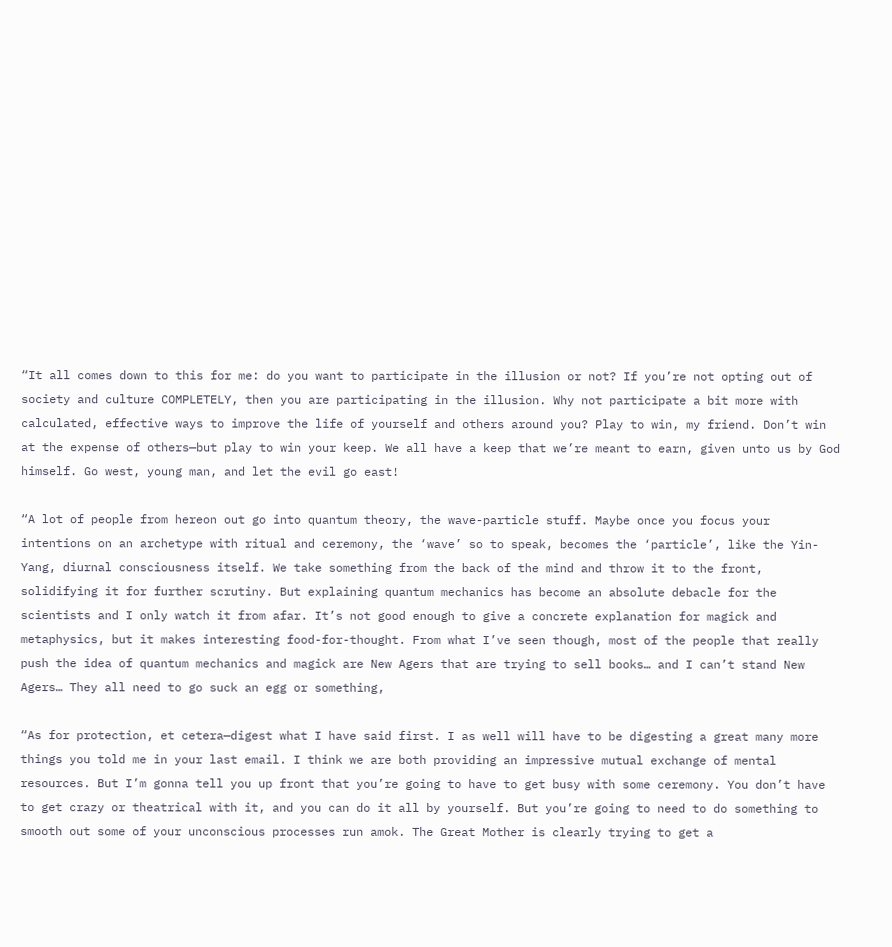“It all comes down to this for me: do you want to participate in the illusion or not? If you’re not opting out of society and culture COMPLETELY, then you are participating in the illusion. Why not participate a bit more with calculated, effective ways to improve the life of yourself and others around you? Play to win, my friend. Don’t win at the expense of others—but play to win your keep. We all have a keep that we’re meant to earn, given unto us by God himself. Go west, young man, and let the evil go east!

“A lot of people from hereon out go into quantum theory, the wave-particle stuff. Maybe once you focus your intentions on an archetype with ritual and ceremony, the ‘wave’ so to speak, becomes the ‘particle’, like the Yin-Yang, diurnal consciousness itself. We take something from the back of the mind and throw it to the front, solidifying it for further scrutiny. But explaining quantum mechanics has become an absolute debacle for the scientists and I only watch it from afar. It’s not good enough to give a concrete explanation for magick and metaphysics, but it makes interesting food-for-thought. From what I’ve seen though, most of the people that really push the idea of quantum mechanics and magick are New Agers that are trying to sell books… and I can’t stand New Agers… They all need to go suck an egg or something,

“As for protection, et cetera—digest what I have said first. I as well will have to be digesting a great many more things you told me in your last email. I think we are both providing an impressive mutual exchange of mental resources. But I’m gonna tell you up front that you’re going to have to get busy with some ceremony. You don’t have to get crazy or theatrical with it, and you can do it all by yourself. But you’re going to need to do something to smooth out some of your unconscious processes run amok. The Great Mother is clearly trying to get a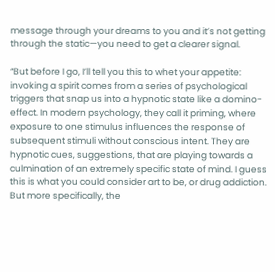message through your dreams to you and it’s not getting through the static—you need to get a clearer signal.

“But before I go, I’ll tell you this to whet your appetite: invoking a spirit comes from a series of psychological triggers that snap us into a hypnotic state like a domino-effect. In modern psychology, they call it priming, where exposure to one stimulus influences the response of subsequent stimuli without conscious intent. They are hypnotic cues, suggestions, that are playing towards a culmination of an extremely specific state of mind. I guess this is what you could consider art to be, or drug addiction. But more specifically, the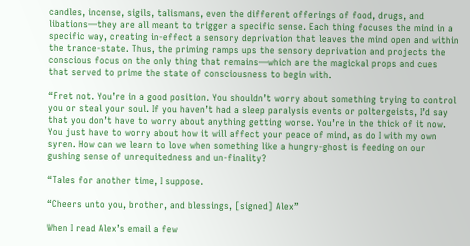candles, incense, sigils, talismans, even the different offerings of food, drugs, and libations—they are all meant to trigger a specific sense. Each thing focuses the mind in a specific way, creating in-effect a sensory deprivation that leaves the mind open and within the trance-state. Thus, the priming ramps ups the sensory deprivation and projects the conscious focus on the only thing that remains—which are the magickal props and cues that served to prime the state of consciousness to begin with.

“Fret not. You’re in a good position. You shouldn’t worry about something trying to control you or steal your soul. If you haven’t had a sleep paralysis events or poltergeists, I’d say that you don’t have to worry about anything getting worse. You’re in the thick of it now. You just have to worry about how it will affect your peace of mind, as do I with my own syren. How can we learn to love when something like a hungry-ghost is feeding on our gushing sense of unrequitedness and un-finality?

“Tales for another time, I suppose.

“Cheers unto you, brother, and blessings, [signed] Alex”

When I read Alex’s email a few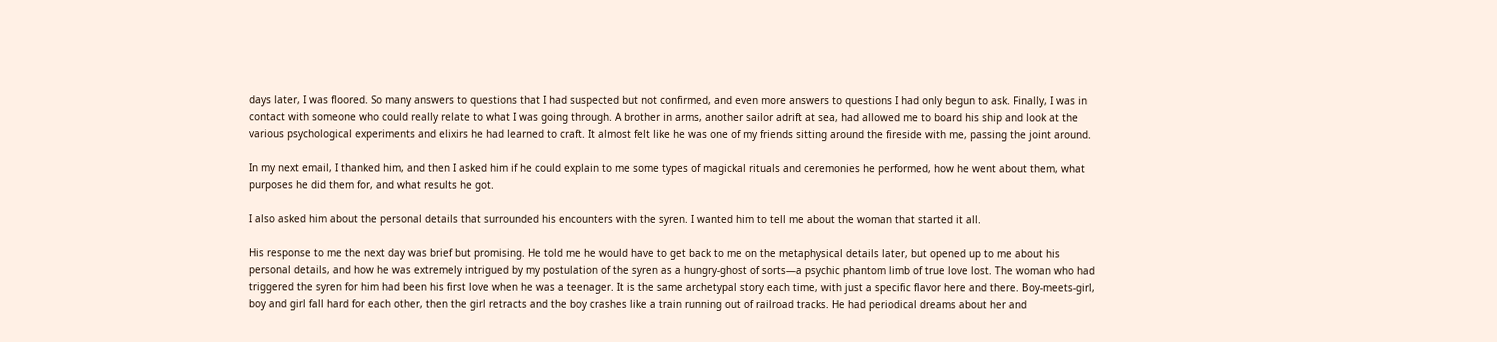days later, I was floored. So many answers to questions that I had suspected but not confirmed, and even more answers to questions I had only begun to ask. Finally, I was in contact with someone who could really relate to what I was going through. A brother in arms, another sailor adrift at sea, had allowed me to board his ship and look at the various psychological experiments and elixirs he had learned to craft. It almost felt like he was one of my friends sitting around the fireside with me, passing the joint around.

In my next email, I thanked him, and then I asked him if he could explain to me some types of magickal rituals and ceremonies he performed, how he went about them, what purposes he did them for, and what results he got.

I also asked him about the personal details that surrounded his encounters with the syren. I wanted him to tell me about the woman that started it all.

His response to me the next day was brief but promising. He told me he would have to get back to me on the metaphysical details later, but opened up to me about his personal details, and how he was extremely intrigued by my postulation of the syren as a hungry-ghost of sorts—a psychic phantom limb of true love lost. The woman who had triggered the syren for him had been his first love when he was a teenager. It is the same archetypal story each time, with just a specific flavor here and there. Boy-meets-girl, boy and girl fall hard for each other, then the girl retracts and the boy crashes like a train running out of railroad tracks. He had periodical dreams about her and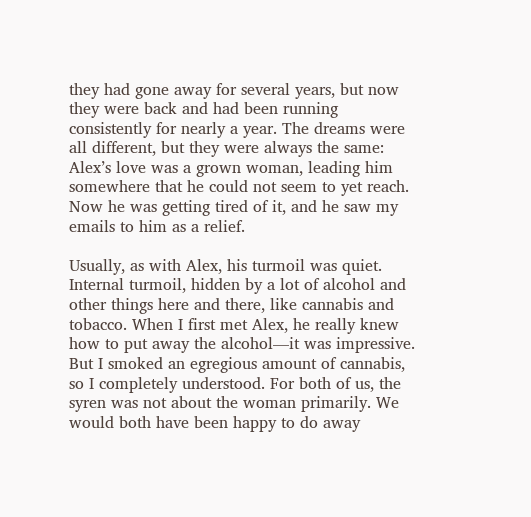they had gone away for several years, but now they were back and had been running consistently for nearly a year. The dreams were all different, but they were always the same: Alex’s love was a grown woman, leading him somewhere that he could not seem to yet reach. Now he was getting tired of it, and he saw my emails to him as a relief.

Usually, as with Alex, his turmoil was quiet. Internal turmoil, hidden by a lot of alcohol and other things here and there, like cannabis and tobacco. When I first met Alex, he really knew how to put away the alcohol—it was impressive. But I smoked an egregious amount of cannabis, so I completely understood. For both of us, the syren was not about the woman primarily. We would both have been happy to do away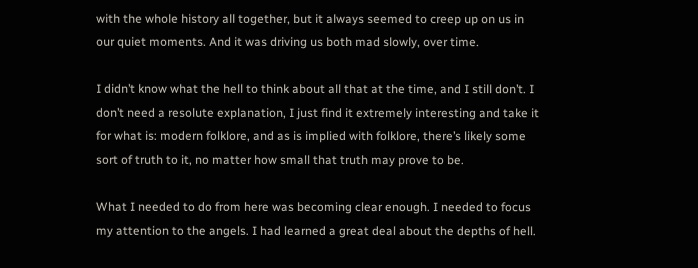with the whole history all together, but it always seemed to creep up on us in our quiet moments. And it was driving us both mad slowly, over time.

I didn’t know what the hell to think about all that at the time, and I still don’t. I don’t need a resolute explanation, I just find it extremely interesting and take it for what is: modern folklore, and as is implied with folklore, there’s likely some sort of truth to it, no matter how small that truth may prove to be.

What I needed to do from here was becoming clear enough. I needed to focus my attention to the angels. I had learned a great deal about the depths of hell.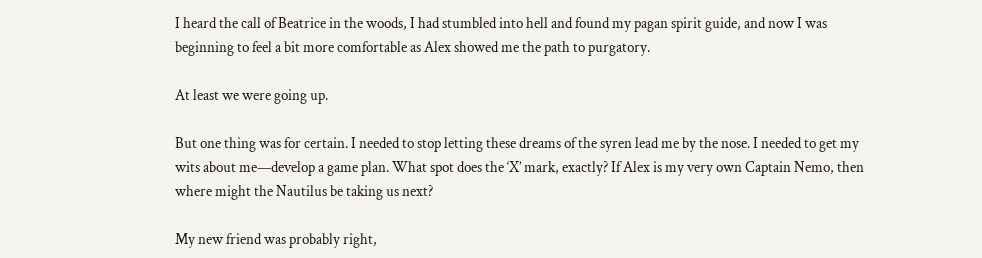I heard the call of Beatrice in the woods, I had stumbled into hell and found my pagan spirit guide, and now I was beginning to feel a bit more comfortable as Alex showed me the path to purgatory.

At least we were going up.

But one thing was for certain. I needed to stop letting these dreams of the syren lead me by the nose. I needed to get my wits about me—develop a game plan. What spot does the ‘X’ mark, exactly? If Alex is my very own Captain Nemo, then where might the Nautilus be taking us next?

My new friend was probably right,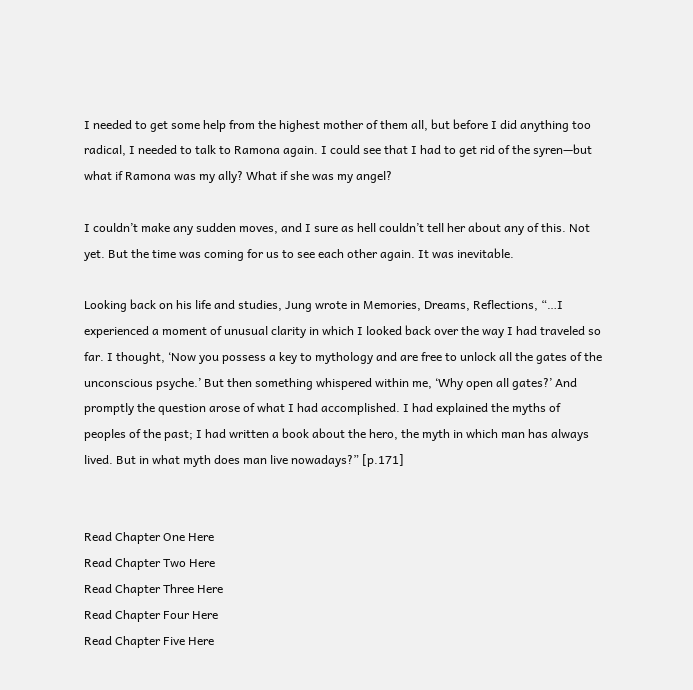I needed to get some help from the highest mother of them all, but before I did anything too radical, I needed to talk to Ramona again. I could see that I had to get rid of the syren—but what if Ramona was my ally? What if she was my angel?

I couldn’t make any sudden moves, and I sure as hell couldn’t tell her about any of this. Not yet. But the time was coming for us to see each other again. It was inevitable.

Looking back on his life and studies, Jung wrote in Memories, Dreams, Reflections, “…I experienced a moment of unusual clarity in which I looked back over the way I had traveled so far. I thought, ‘Now you possess a key to mythology and are free to unlock all the gates of the unconscious psyche.’ But then something whispered within me, ‘Why open all gates?’ And promptly the question arose of what I had accomplished. I had explained the myths of peoples of the past; I had written a book about the hero, the myth in which man has always lived. But in what myth does man live nowadays?” [p.171]


Read Chapter One Here
Read Chapter Two Here
Read Chapter Three Here
Read Chapter Four Here
Read Chapter Five Here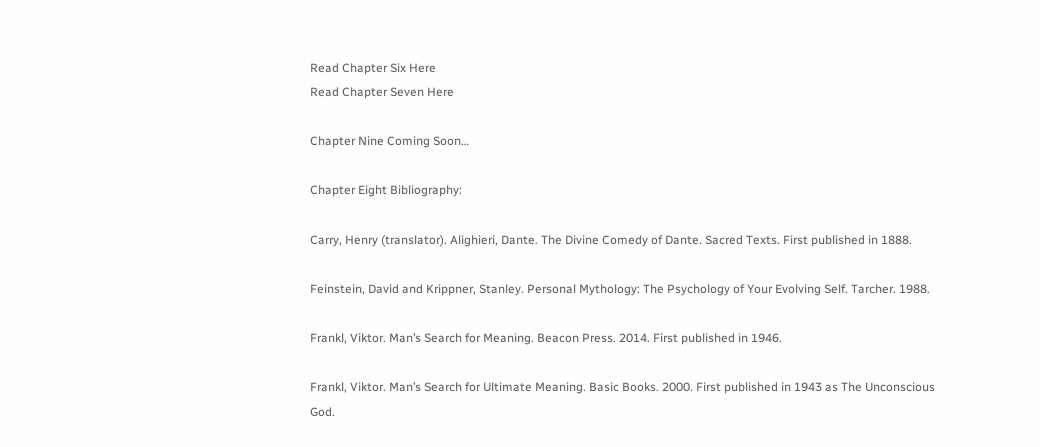Read Chapter Six Here
Read Chapter Seven Here

Chapter Nine Coming Soon…

Chapter Eight Bibliography:

Carry, Henry (translator). Alighieri, Dante. The Divine Comedy of Dante. Sacred Texts. First published in 1888.

Feinstein, David and Krippner, Stanley. Personal Mythology: The Psychology of Your Evolving Self. Tarcher. 1988.

Frankl, Viktor. Man’s Search for Meaning. Beacon Press. 2014. First published in 1946.

Frankl, Viktor. Man’s Search for Ultimate Meaning. Basic Books. 2000. First published in 1943 as The Unconscious God.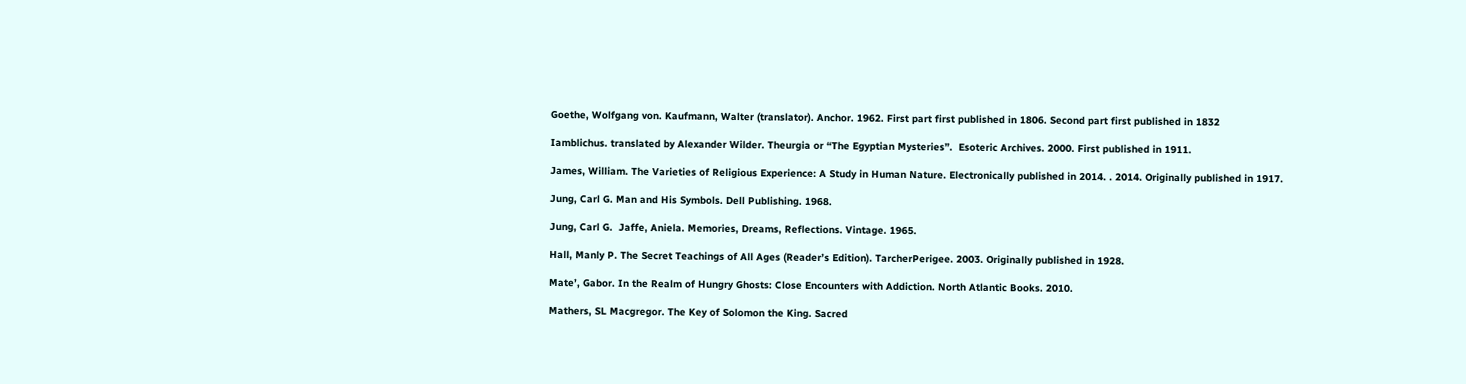Goethe, Wolfgang von. Kaufmann, Walter (translator). Anchor. 1962. First part first published in 1806. Second part first published in 1832

Iamblichus. translated by Alexander Wilder. Theurgia or “The Egyptian Mysteries”.  Esoteric Archives. 2000. First published in 1911.

James, William. The Varieties of Religious Experience: A Study in Human Nature. Electronically published in 2014. . 2014. Originally published in 1917.

Jung, Carl G. Man and His Symbols. Dell Publishing. 1968.

Jung, Carl G.  Jaffe, Aniela. Memories, Dreams, Reflections. Vintage. 1965.

Hall, Manly P. The Secret Teachings of All Ages (Reader’s Edition). TarcherPerigee. 2003. Originally published in 1928.

Mate’, Gabor. In the Realm of Hungry Ghosts: Close Encounters with Addiction. North Atlantic Books. 2010.

Mathers, SL Macgregor. The Key of Solomon the King. Sacred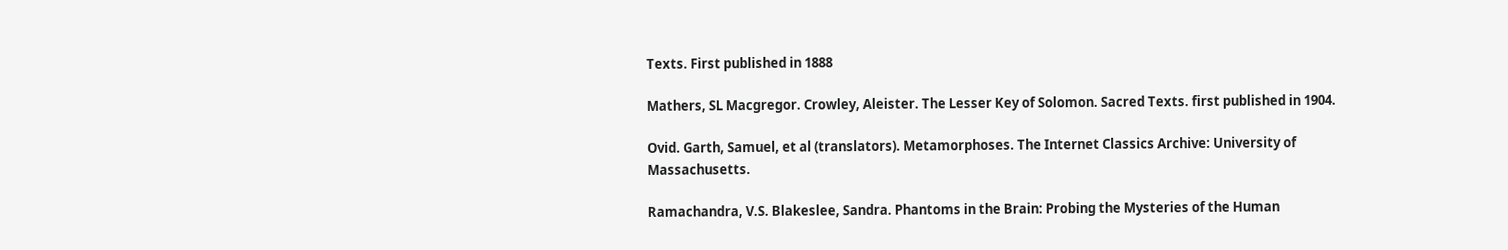Texts. First published in 1888

Mathers, SL Macgregor. Crowley, Aleister. The Lesser Key of Solomon. Sacred Texts. first published in 1904.

Ovid. Garth, Samuel, et al (translators). Metamorphoses. The Internet Classics Archive: University of Massachusetts.

Ramachandra, V.S. Blakeslee, Sandra. Phantoms in the Brain: Probing the Mysteries of the Human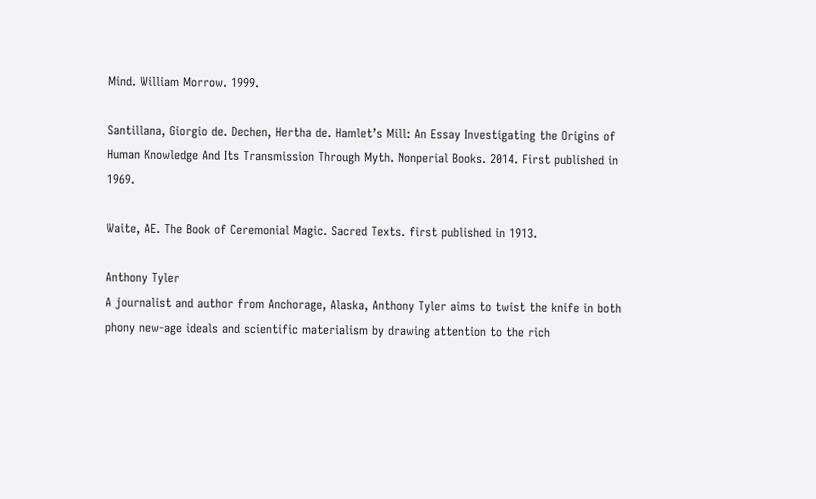Mind. William Morrow. 1999.

Santillana, Giorgio de. Dechen, Hertha de. Hamlet’s Mill: An Essay Investigating the Origins of Human Knowledge And Its Transmission Through Myth. Nonperial Books. 2014. First published in 1969.

Waite, AE. The Book of Ceremonial Magic. Sacred Texts. first published in 1913.

Anthony Tyler
A journalist and author from Anchorage, Alaska, Anthony Tyler aims to twist the knife in both phony new-age ideals and scientific materialism by drawing attention to the rich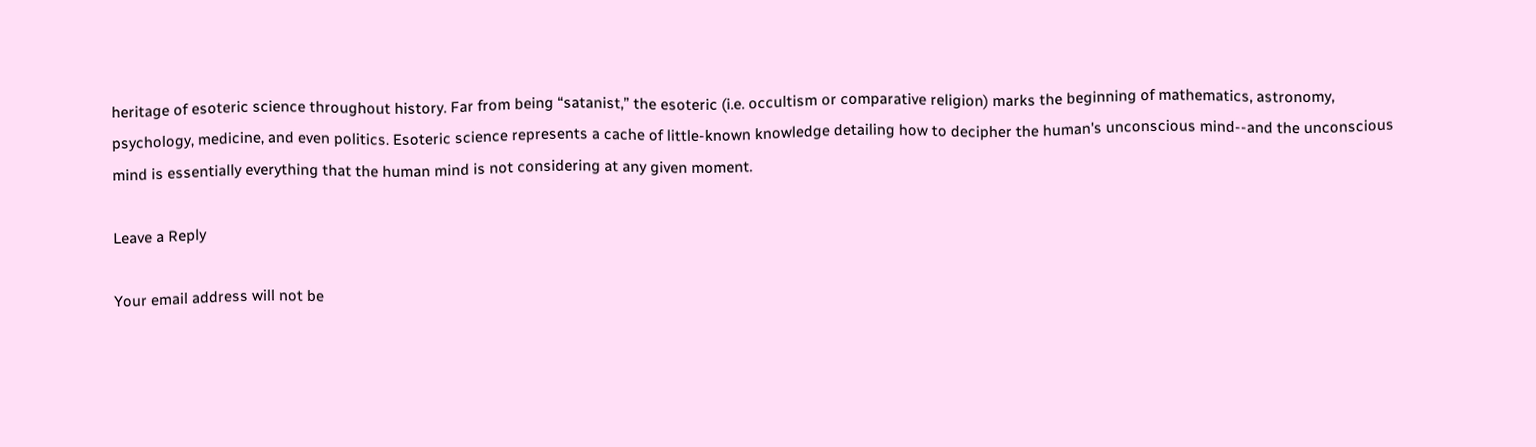heritage of esoteric science throughout history. Far from being “satanist,” the esoteric (i.e. occultism or comparative religion) marks the beginning of mathematics, astronomy, psychology, medicine, and even politics. Esoteric science represents a cache of little-known knowledge detailing how to decipher the human's unconscious mind--and the unconscious mind is essentially everything that the human mind is not considering at any given moment.

Leave a Reply

Your email address will not be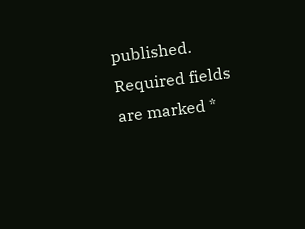published. Required fields are marked *